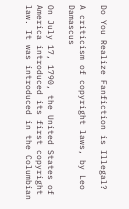Do You Realize Fanfiction is Illegal?

A criticism of copyright laws, by Leo Damascus

On July 17, 1790, the United States of America introduced its first copyright law. It was introduced in the Columbian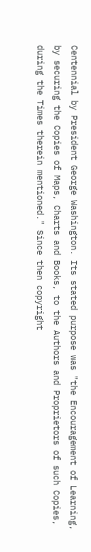Centennial by President George Washington. Its stated purpose was "the Encouragement of Learning, by securing the Copies of Maps, Charts and Books, to the Authors and Proprietors of such Copies, during the Times therein mentioned." Since then copyright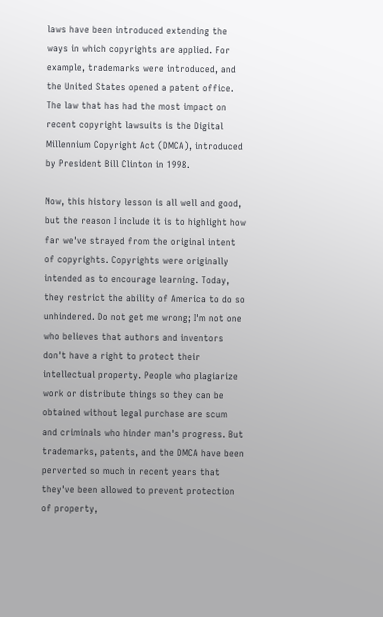laws have been introduced extending the ways in which copyrights are applied. For example, trademarks were introduced, and the United States opened a patent office. The law that has had the most impact on recent copyright lawsuits is the Digital Millennium Copyright Act (DMCA), introduced by President Bill Clinton in 1998.

Now, this history lesson is all well and good, but the reason I include it is to highlight how far we've strayed from the original intent of copyrights. Copyrights were originally intended as to encourage learning. Today, they restrict the ability of America to do so unhindered. Do not get me wrong; I'm not one who believes that authors and inventors don't have a right to protect their intellectual property. People who plagiarize work or distribute things so they can be obtained without legal purchase are scum and criminals who hinder man's progress. But trademarks, patents, and the DMCA have been perverted so much in recent years that they've been allowed to prevent protection of property,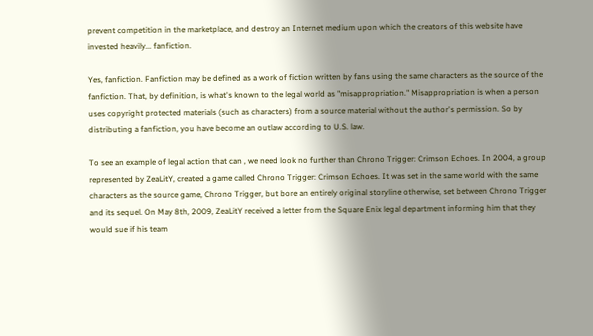prevent competition in the marketplace, and destroy an Internet medium upon which the creators of this website have invested heavily... fanfiction.

Yes, fanfiction. Fanfiction may be defined as a work of fiction written by fans using the same characters as the source of the fanfiction. That, by definition, is what's known to the legal world as "misappropriation." Misappropriation is when a person uses copyright protected materials (such as characters) from a source material without the author's permission. So by distributing a fanfiction, you have become an outlaw according to U.S. law.

To see an example of legal action that can , we need look no further than Chrono Trigger: Crimson Echoes. In 2004, a group represented by ZeaLitY, created a game called Chrono Trigger: Crimson Echoes. It was set in the same world with the same characters as the source game, Chrono Trigger, but bore an entirely original storyline otherwise, set between Chrono Trigger and its sequel. On May 8th, 2009, ZeaLitY received a letter from the Square Enix legal department informing him that they would sue if his team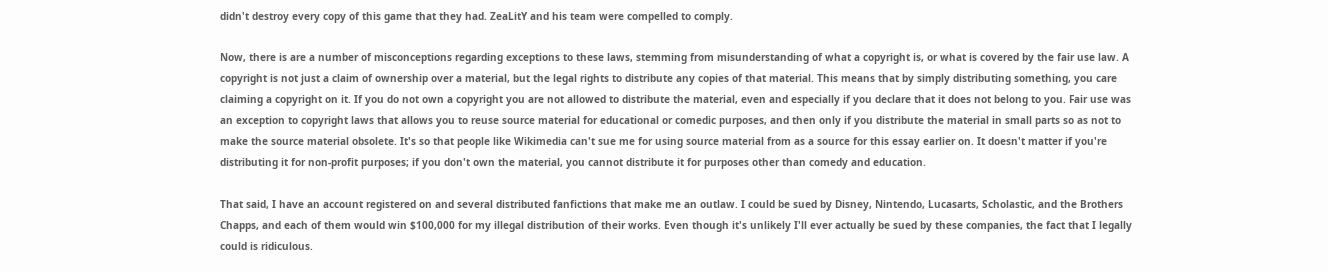didn't destroy every copy of this game that they had. ZeaLitY and his team were compelled to comply.

Now, there is are a number of misconceptions regarding exceptions to these laws, stemming from misunderstanding of what a copyright is, or what is covered by the fair use law. A copyright is not just a claim of ownership over a material, but the legal rights to distribute any copies of that material. This means that by simply distributing something, you care claiming a copyright on it. If you do not own a copyright you are not allowed to distribute the material, even and especially if you declare that it does not belong to you. Fair use was an exception to copyright laws that allows you to reuse source material for educational or comedic purposes, and then only if you distribute the material in small parts so as not to make the source material obsolete. It's so that people like Wikimedia can't sue me for using source material from as a source for this essay earlier on. It doesn't matter if you're distributing it for non-profit purposes; if you don't own the material, you cannot distribute it for purposes other than comedy and education.

That said, I have an account registered on and several distributed fanfictions that make me an outlaw. I could be sued by Disney, Nintendo, Lucasarts, Scholastic, and the Brothers Chapps, and each of them would win $100,000 for my illegal distribution of their works. Even though it's unlikely I'll ever actually be sued by these companies, the fact that I legally could is ridiculous.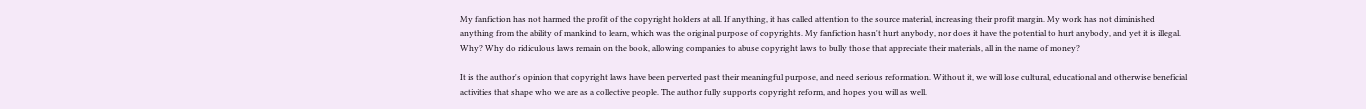My fanfiction has not harmed the profit of the copyright holders at all. If anything, it has called attention to the source material, increasing their profit margin. My work has not diminished anything from the ability of mankind to learn, which was the original purpose of copyrights. My fanfiction hasn't hurt anybody, nor does it have the potential to hurt anybody, and yet it is illegal. Why? Why do ridiculous laws remain on the book, allowing companies to abuse copyright laws to bully those that appreciate their materials, all in the name of money?

It is the author's opinion that copyright laws have been perverted past their meaningful purpose, and need serious reformation. Without it, we will lose cultural, educational and otherwise beneficial activities that shape who we are as a collective people. The author fully supports copyright reform, and hopes you will as well.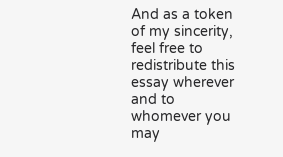And as a token of my sincerity, feel free to redistribute this essay wherever and to whomever you may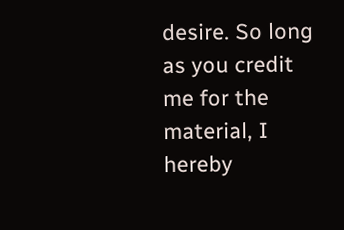desire. So long as you credit me for the material, I hereby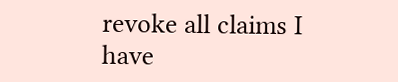revoke all claims I have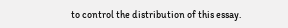to control the distribution of this essay.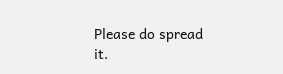Please do spread it.